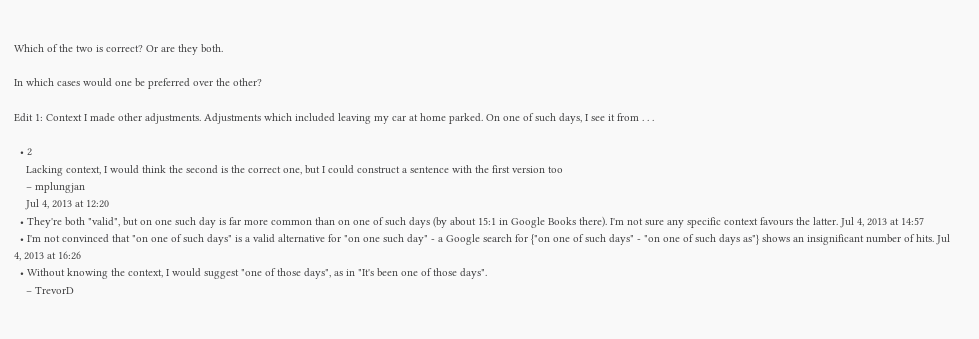Which of the two is correct? Or are they both.

In which cases would one be preferred over the other?

Edit 1: Context I made other adjustments. Adjustments which included leaving my car at home parked. On one of such days, I see it from . . .

  • 2
    Lacking context, I would think the second is the correct one, but I could construct a sentence with the first version too
    – mplungjan
    Jul 4, 2013 at 12:20
  • They're both "valid", but on one such day is far more common than on one of such days (by about 15:1 in Google Books there). I'm not sure any specific context favours the latter. Jul 4, 2013 at 14:57
  • I'm not convinced that "on one of such days" is a valid alternative for "on one such day" - a Google search for {"on one of such days" - "on one of such days as"} shows an insignificant number of hits. Jul 4, 2013 at 16:26
  • Without knowing the context, I would suggest "one of those days", as in "It's been one of those days".
    – TrevorD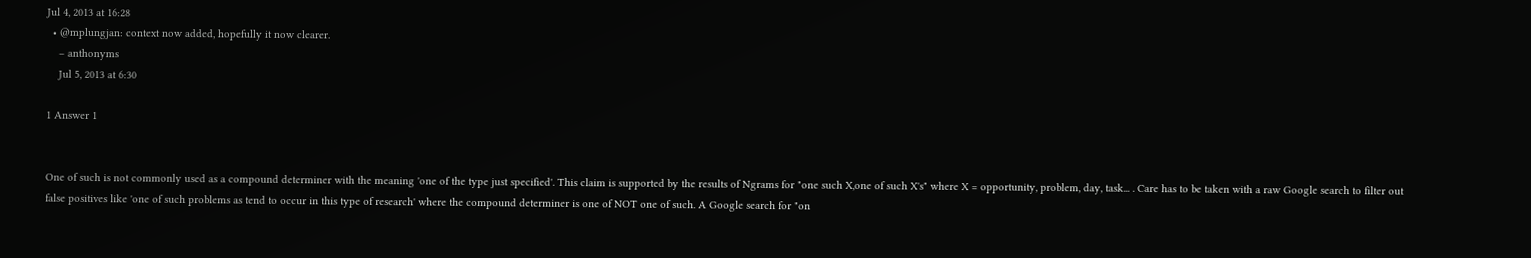Jul 4, 2013 at 16:28
  • @mplungjan: context now added, hopefully it now clearer.
    – anthonyms
    Jul 5, 2013 at 6:30

1 Answer 1


One of such is not commonly used as a compound determiner with the meaning 'one of the type just specified'. This claim is supported by the results of Ngrams for "one such X,one of such X's" where X = opportunity, problem, day, task... . Care has to be taken with a raw Google search to filter out false positives like 'one of such problems as tend to occur in this type of research' where the compound determiner is one of NOT one of such. A Google search for "on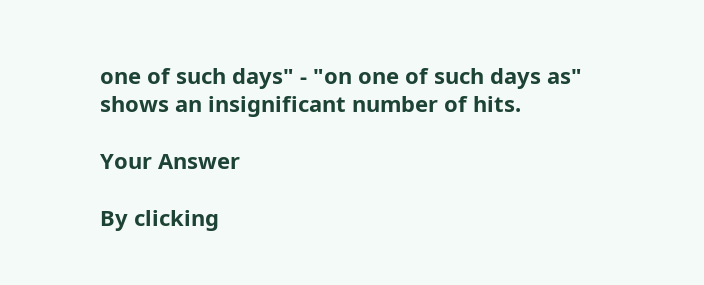one of such days" - "on one of such days as" shows an insignificant number of hits.

Your Answer

By clicking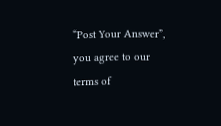“Post Your Answer”, you agree to our terms of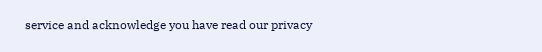service and acknowledge you have read our privacy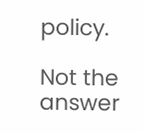policy.

Not the answer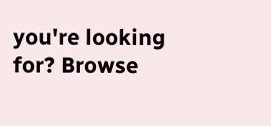you're looking for? Browse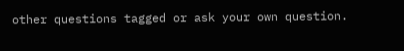other questions tagged or ask your own question.